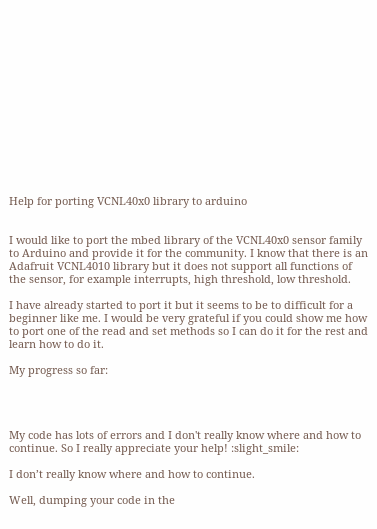Help for porting VCNL40x0 library to arduino


I would like to port the mbed library of the VCNL40x0 sensor family to Arduino and provide it for the community. I know that there is an Adafruit VCNL4010 library but it does not support all functions of the sensor, for example interrupts, high threshold, low threshold.

I have already started to port it but it seems to be to difficult for a beginner like me. I would be very grateful if you could show me how to port one of the read and set methods so I can do it for the rest and learn how to do it.

My progress so far:




My code has lots of errors and I don't really know where and how to continue. So I really appreciate your help! :slight_smile:

I don’t really know where and how to continue.

Well, dumping your code in the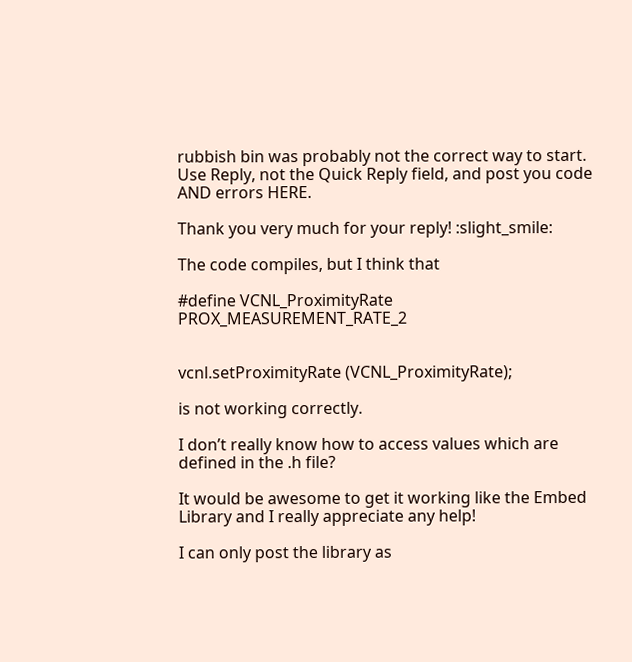rubbish bin was probably not the correct way to start. Use Reply, not the Quick Reply field, and post you code AND errors HERE.

Thank you very much for your reply! :slight_smile:

The code compiles, but I think that

#define VCNL_ProximityRate PROX_MEASUREMENT_RATE_2


vcnl.setProximityRate (VCNL_ProximityRate);

is not working correctly.

I don’t really know how to access values which are defined in the .h file?

It would be awesome to get it working like the Embed Library and I really appreciate any help!

I can only post the library as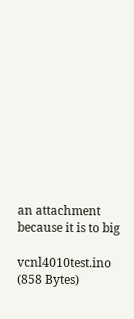an attachment because it is to big

vcnl4010test.ino (858 Bytes)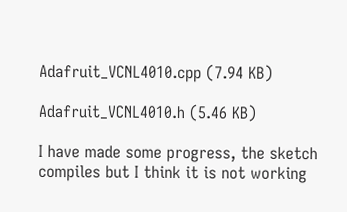Adafruit_VCNL4010.cpp (7.94 KB)

Adafruit_VCNL4010.h (5.46 KB)

I have made some progress, the sketch compiles but I think it is not working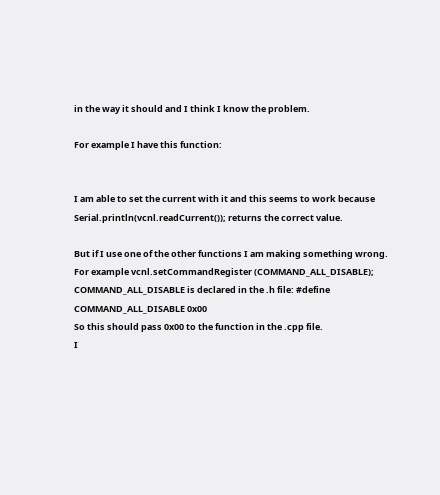in the way it should and I think I know the problem.

For example I have this function:


I am able to set the current with it and this seems to work because   Serial.println(vcnl.readCurrent()); returns the correct value.

But if I use one of the other functions I am making something wrong. For example vcnl.setCommandRegister (COMMAND_ALL_DISABLE);
COMMAND_ALL_DISABLE is declared in the .h file: #define COMMAND_ALL_DISABLE 0x00
So this should pass 0x00 to the function in the .cpp file.
I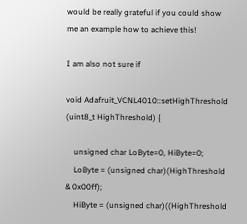would be really grateful if you could show me an example how to achieve this!

I am also not sure if

void Adafruit_VCNL4010::setHighThreshold (uint8_t HighThreshold) {

    unsigned char LoByte=0, HiByte=0;
    LoByte = (unsigned char)(HighThreshold & 0x00ff);
    HiByte = (unsigned char)((HighThreshold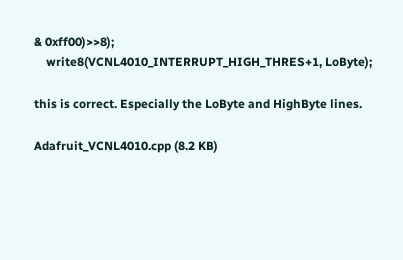& 0xff00)>>8);
    write8(VCNL4010_INTERRUPT_HIGH_THRES+1, LoByte);

this is correct. Especially the LoByte and HighByte lines.

Adafruit_VCNL4010.cpp (8.2 KB)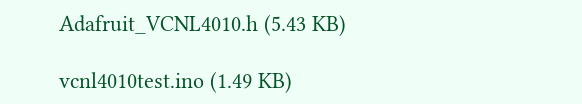Adafruit_VCNL4010.h (5.43 KB)

vcnl4010test.ino (1.49 KB)